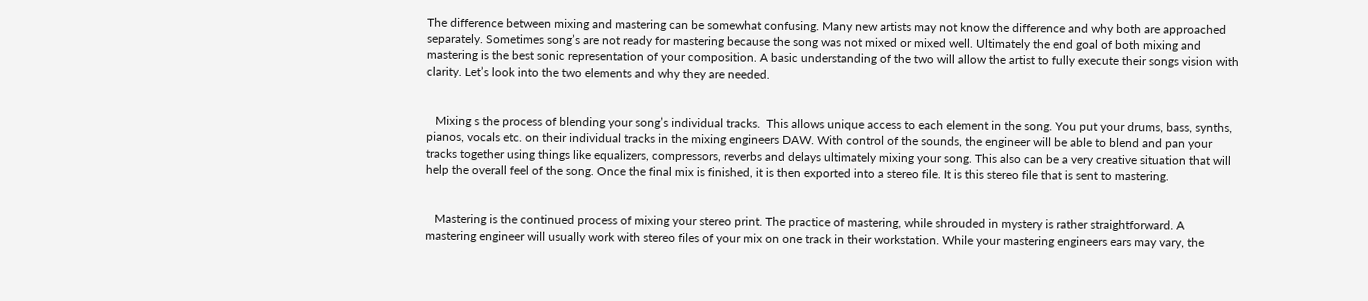The difference between mixing and mastering can be somewhat confusing. Many new artists may not know the difference and why both are approached separately. Sometimes song’s are not ready for mastering because the song was not mixed or mixed well. Ultimately the end goal of both mixing and mastering is the best sonic representation of your composition. A basic understanding of the two will allow the artist to fully execute their songs vision with clarity. Let’s look into the two elements and why they are needed.


   Mixing s the process of blending your song’s individual tracks.  This allows unique access to each element in the song. You put your drums, bass, synths, pianos, vocals etc. on their individual tracks in the mixing engineers DAW. With control of the sounds, the engineer will be able to blend and pan your tracks together using things like equalizers, compressors, reverbs and delays ultimately mixing your song. This also can be a very creative situation that will help the overall feel of the song. Once the final mix is finished, it is then exported into a stereo file. It is this stereo file that is sent to mastering.


   Mastering is the continued process of mixing your stereo print. The practice of mastering, while shrouded in mystery is rather straightforward. A mastering engineer will usually work with stereo files of your mix on one track in their workstation. While your mastering engineers ears may vary, the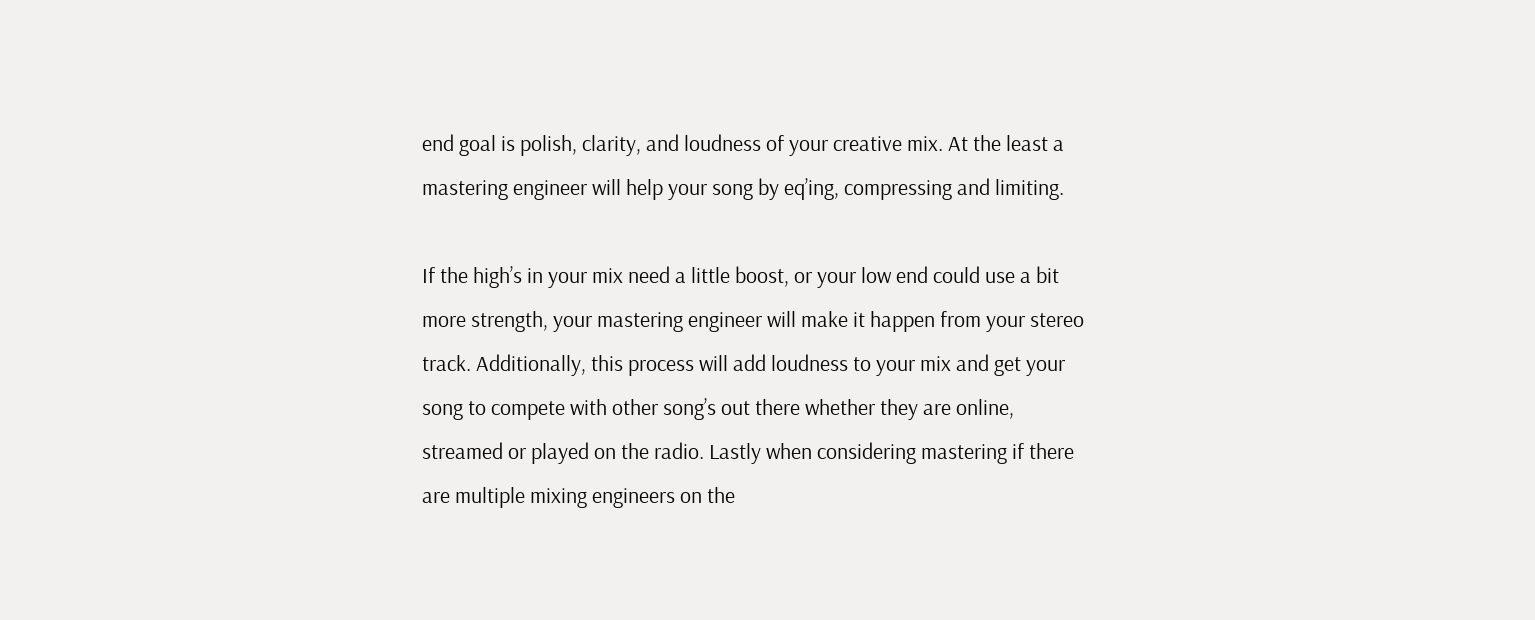end goal is polish, clarity, and loudness of your creative mix. At the least a mastering engineer will help your song by eq’ing, compressing and limiting.

If the high’s in your mix need a little boost, or your low end could use a bit more strength, your mastering engineer will make it happen from your stereo track. Additionally, this process will add loudness to your mix and get your song to compete with other song’s out there whether they are online, streamed or played on the radio. Lastly when considering mastering if there are multiple mixing engineers on the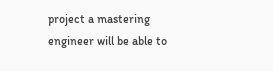project a mastering engineer will be able to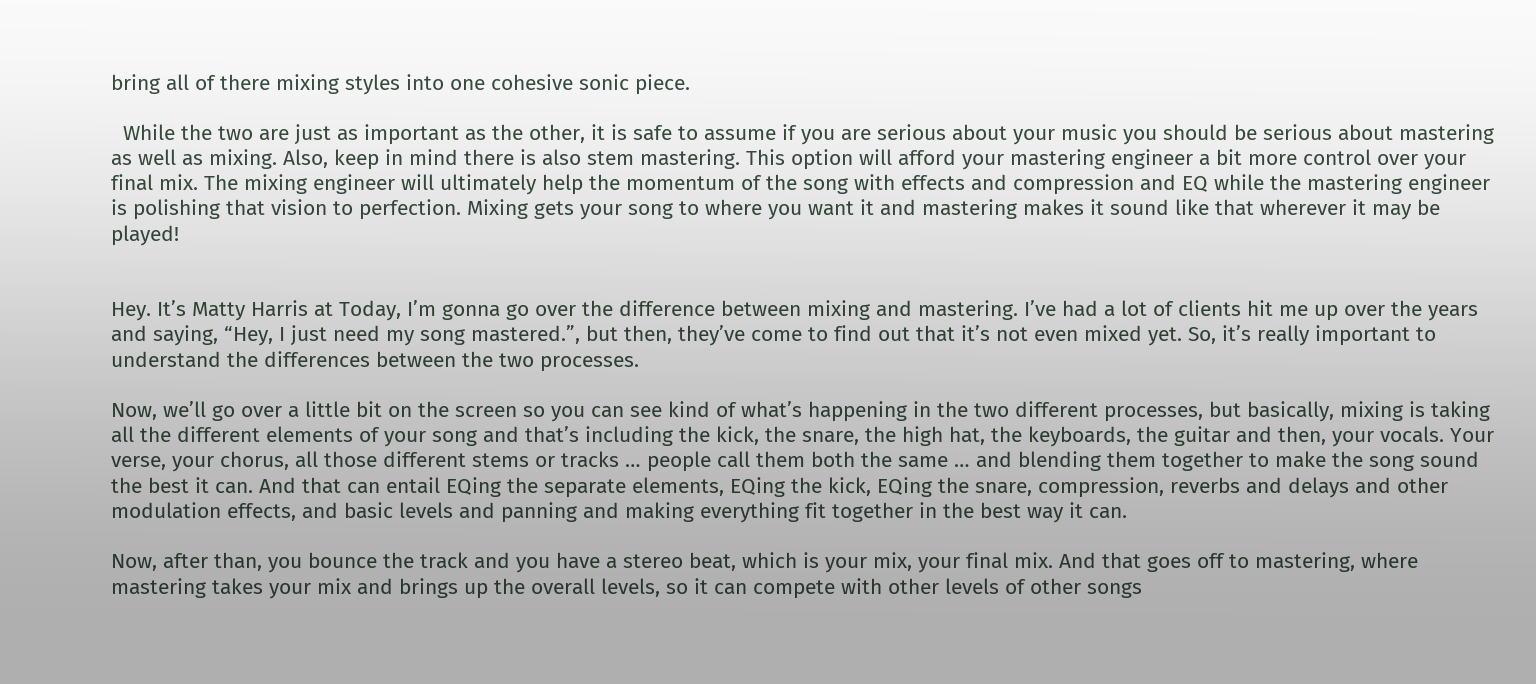bring all of there mixing styles into one cohesive sonic piece.

  While the two are just as important as the other, it is safe to assume if you are serious about your music you should be serious about mastering as well as mixing. Also, keep in mind there is also stem mastering. This option will afford your mastering engineer a bit more control over your final mix. The mixing engineer will ultimately help the momentum of the song with effects and compression and EQ while the mastering engineer is polishing that vision to perfection. Mixing gets your song to where you want it and mastering makes it sound like that wherever it may be played!


Hey. It’s Matty Harris at Today, I’m gonna go over the difference between mixing and mastering. I’ve had a lot of clients hit me up over the years and saying, “Hey, I just need my song mastered.”, but then, they’ve come to find out that it’s not even mixed yet. So, it’s really important to understand the differences between the two processes.

Now, we’ll go over a little bit on the screen so you can see kind of what’s happening in the two different processes, but basically, mixing is taking all the different elements of your song and that’s including the kick, the snare, the high hat, the keyboards, the guitar and then, your vocals. Your verse, your chorus, all those different stems or tracks … people call them both the same … and blending them together to make the song sound the best it can. And that can entail EQing the separate elements, EQing the kick, EQing the snare, compression, reverbs and delays and other modulation effects, and basic levels and panning and making everything fit together in the best way it can.

Now, after than, you bounce the track and you have a stereo beat, which is your mix, your final mix. And that goes off to mastering, where mastering takes your mix and brings up the overall levels, so it can compete with other levels of other songs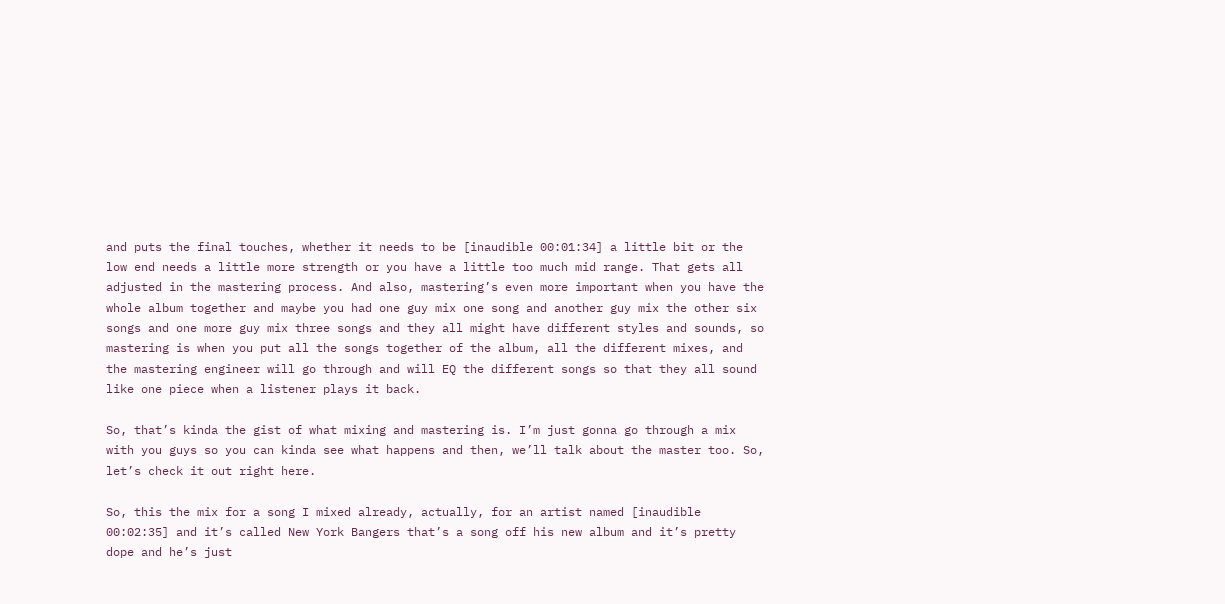and puts the final touches, whether it needs to be [inaudible 00:01:34] a little bit or the low end needs a little more strength or you have a little too much mid range. That gets all adjusted in the mastering process. And also, mastering’s even more important when you have the whole album together and maybe you had one guy mix one song and another guy mix the other six songs and one more guy mix three songs and they all might have different styles and sounds, so mastering is when you put all the songs together of the album, all the different mixes, and the mastering engineer will go through and will EQ the different songs so that they all sound like one piece when a listener plays it back.

So, that’s kinda the gist of what mixing and mastering is. I’m just gonna go through a mix with you guys so you can kinda see what happens and then, we’ll talk about the master too. So, let’s check it out right here.

So, this the mix for a song I mixed already, actually, for an artist named [inaudible 00:02:35] and it’s called New York Bangers that’s a song off his new album and it’s pretty dope and he’s just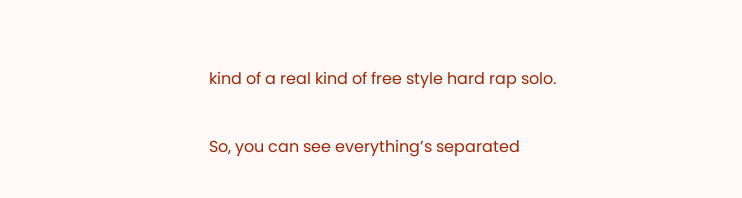kind of a real kind of free style hard rap solo.

So, you can see everything’s separated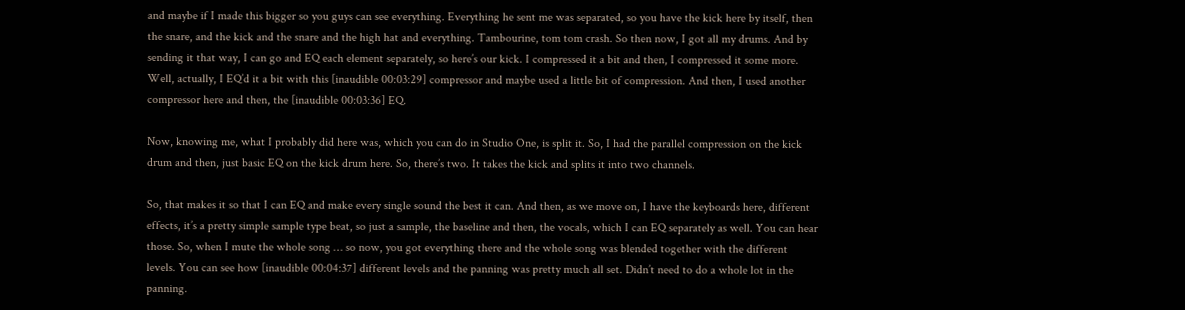and maybe if I made this bigger so you guys can see everything. Everything he sent me was separated, so you have the kick here by itself, then the snare, and the kick and the snare and the high hat and everything. Tambourine, tom tom crash. So then now, I got all my drums. And by sending it that way, I can go and EQ each element separately, so here’s our kick. I compressed it a bit and then, I compressed it some more. Well, actually, I EQ’d it a bit with this [inaudible 00:03:29] compressor and maybe used a little bit of compression. And then, I used another compressor here and then, the [inaudible 00:03:36] EQ.

Now, knowing me, what I probably did here was, which you can do in Studio One, is split it. So, I had the parallel compression on the kick drum and then, just basic EQ on the kick drum here. So, there’s two. It takes the kick and splits it into two channels.

So, that makes it so that I can EQ and make every single sound the best it can. And then, as we move on, I have the keyboards here, different effects, it’s a pretty simple sample type beat, so just a sample, the baseline and then, the vocals, which I can EQ separately as well. You can hear those. So, when I mute the whole song … so now, you got everything there and the whole song was blended together with the different levels. You can see how [inaudible 00:04:37] different levels and the panning was pretty much all set. Didn’t need to do a whole lot in the panning.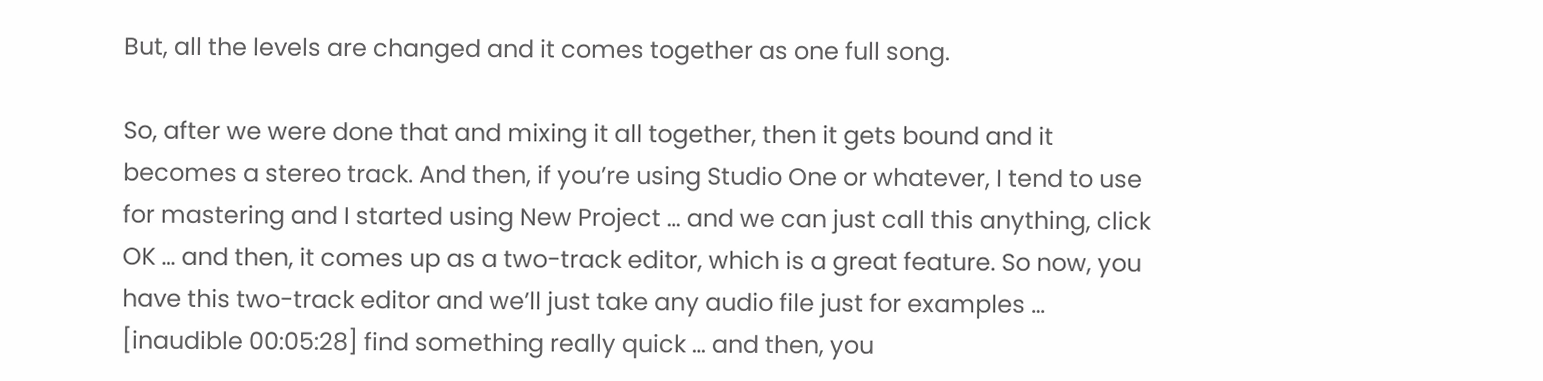But, all the levels are changed and it comes together as one full song.

So, after we were done that and mixing it all together, then it gets bound and it becomes a stereo track. And then, if you’re using Studio One or whatever, I tend to use for mastering and I started using New Project … and we can just call this anything, click OK … and then, it comes up as a two-track editor, which is a great feature. So now, you have this two-track editor and we’ll just take any audio file just for examples … [inaudible 00:05:28] find something really quick … and then, you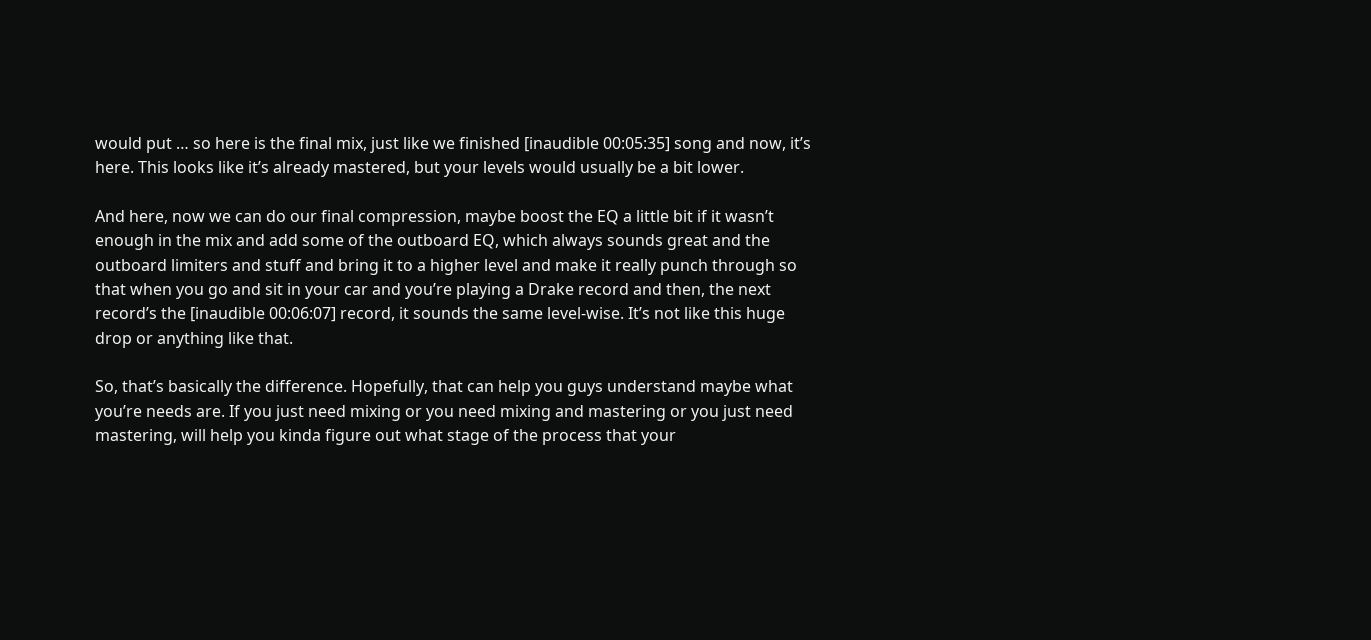would put … so here is the final mix, just like we finished [inaudible 00:05:35] song and now, it’s here. This looks like it’s already mastered, but your levels would usually be a bit lower.

And here, now we can do our final compression, maybe boost the EQ a little bit if it wasn’t enough in the mix and add some of the outboard EQ, which always sounds great and the outboard limiters and stuff and bring it to a higher level and make it really punch through so that when you go and sit in your car and you’re playing a Drake record and then, the next record’s the [inaudible 00:06:07] record, it sounds the same level-wise. It’s not like this huge drop or anything like that.

So, that’s basically the difference. Hopefully, that can help you guys understand maybe what you’re needs are. If you just need mixing or you need mixing and mastering or you just need mastering, will help you kinda figure out what stage of the process that your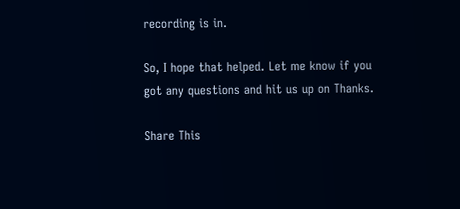recording is in.

So, I hope that helped. Let me know if you got any questions and hit us up on Thanks.

Share This